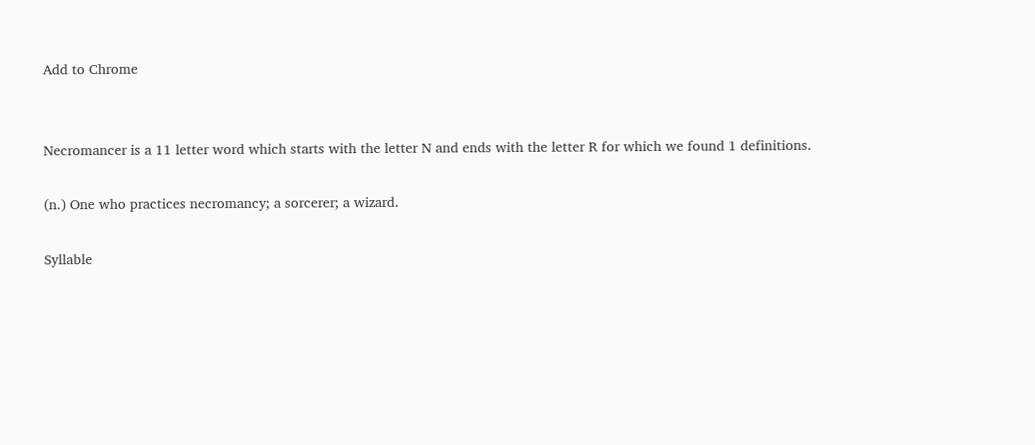Add to Chrome


Necromancer is a 11 letter word which starts with the letter N and ends with the letter R for which we found 1 definitions.

(n.) One who practices necromancy; a sorcerer; a wizard.

Syllable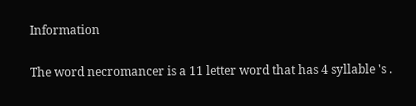Information

The word necromancer is a 11 letter word that has 4 syllable 's .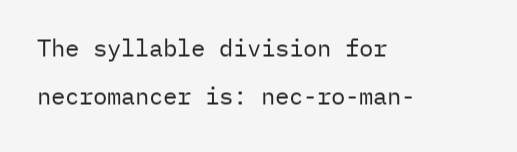The syllable division for necromancer is: nec-ro-man-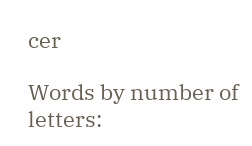cer

Words by number of letters: